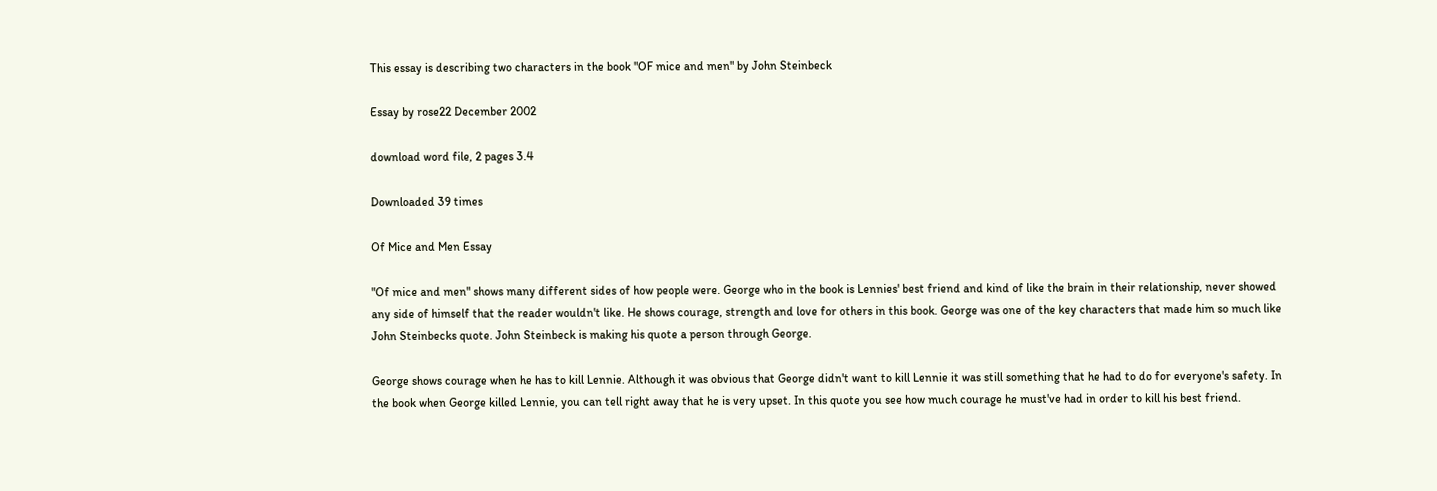This essay is describing two characters in the book "OF mice and men" by John Steinbeck

Essay by rose22 December 2002

download word file, 2 pages 3.4

Downloaded 39 times

Of Mice and Men Essay

"Of mice and men" shows many different sides of how people were. George who in the book is Lennies' best friend and kind of like the brain in their relationship, never showed any side of himself that the reader wouldn't like. He shows courage, strength and love for others in this book. George was one of the key characters that made him so much like John Steinbecks quote. John Steinbeck is making his quote a person through George.

George shows courage when he has to kill Lennie. Although it was obvious that George didn't want to kill Lennie it was still something that he had to do for everyone's safety. In the book when George killed Lennie, you can tell right away that he is very upset. In this quote you see how much courage he must've had in order to kill his best friend.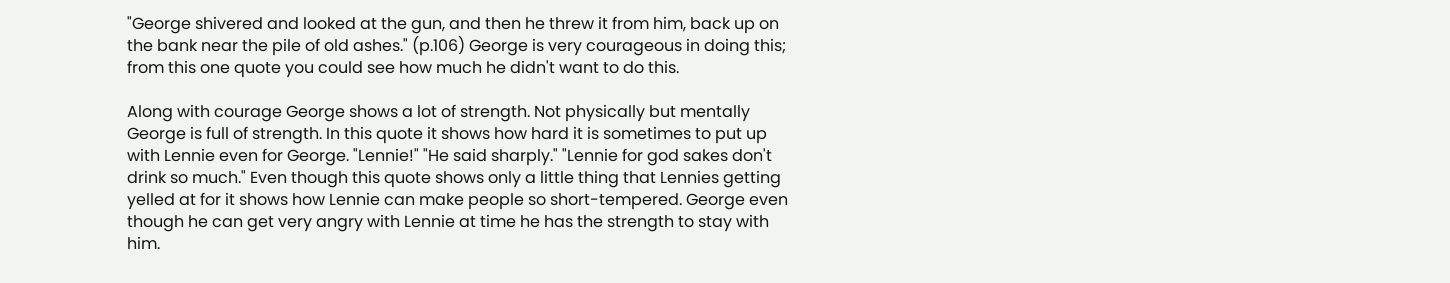"George shivered and looked at the gun, and then he threw it from him, back up on the bank near the pile of old ashes." (p.106) George is very courageous in doing this; from this one quote you could see how much he didn't want to do this.

Along with courage George shows a lot of strength. Not physically but mentally George is full of strength. In this quote it shows how hard it is sometimes to put up with Lennie even for George. "Lennie!" "He said sharply." "Lennie for god sakes don't drink so much." Even though this quote shows only a little thing that Lennies getting yelled at for it shows how Lennie can make people so short-tempered. George even though he can get very angry with Lennie at time he has the strength to stay with him.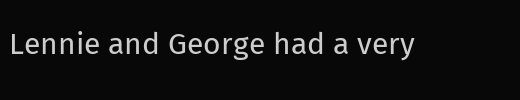Lennie and George had a very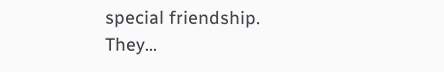special friendship. They...